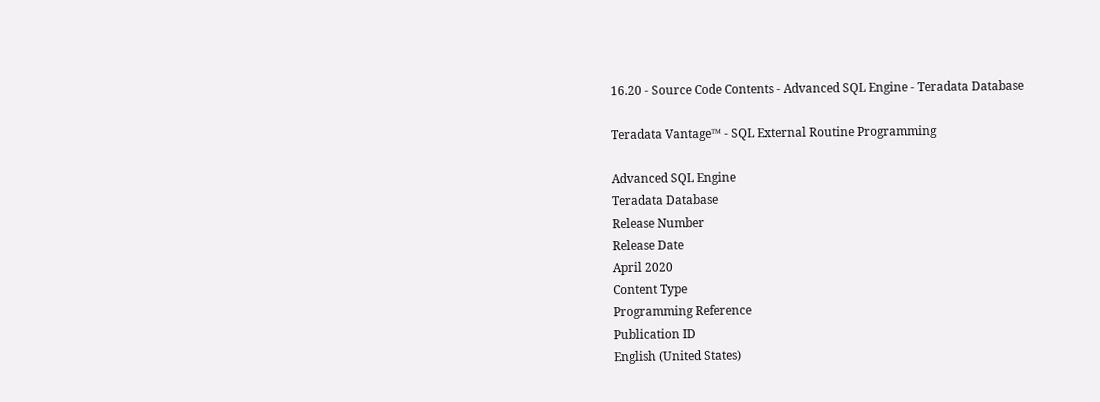16.20 - Source Code Contents - Advanced SQL Engine - Teradata Database

Teradata Vantage™ - SQL External Routine Programming

Advanced SQL Engine
Teradata Database
Release Number
Release Date
April 2020
Content Type
Programming Reference
Publication ID
English (United States)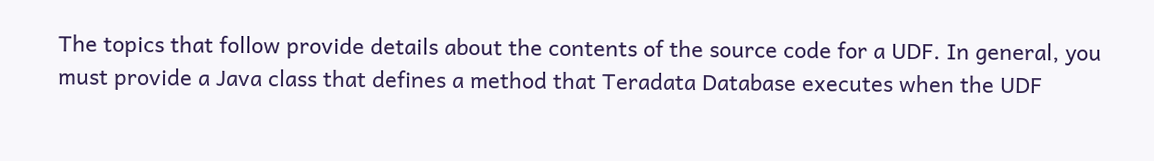The topics that follow provide details about the contents of the source code for a UDF. In general, you must provide a Java class that defines a method that Teradata Database executes when the UDF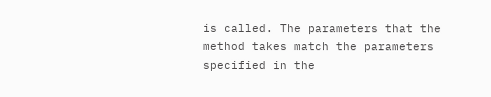is called. The parameters that the method takes match the parameters specified in the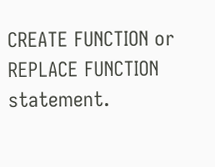CREATE FUNCTION or REPLACE FUNCTION statement.